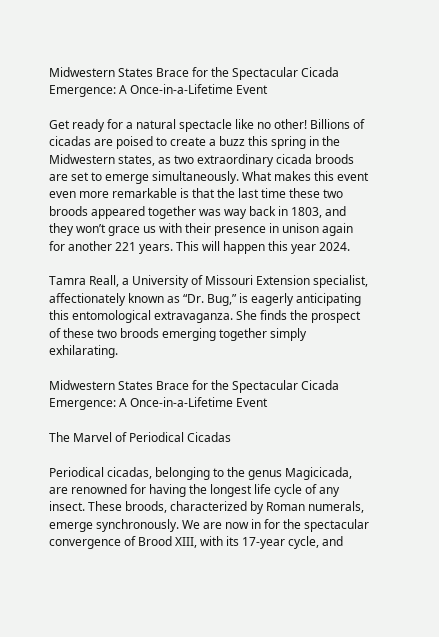Midwestern States Brace for the Spectacular Cicada Emergence: A Once-in-a-Lifetime Event

Get ready for a natural spectacle like no other! Billions of cicadas are poised to create a buzz this spring in the Midwestern states, as two extraordinary cicada broods are set to emerge simultaneously. What makes this event even more remarkable is that the last time these two broods appeared together was way back in 1803, and they won’t grace us with their presence in unison again for another 221 years. This will happen this year 2024.

Tamra Reall, a University of Missouri Extension specialist, affectionately known as “Dr. Bug,” is eagerly anticipating this entomological extravaganza. She finds the prospect of these two broods emerging together simply exhilarating.

Midwestern States Brace for the Spectacular Cicada Emergence: A Once-in-a-Lifetime Event

The Marvel of Periodical Cicadas

Periodical cicadas, belonging to the genus Magicicada, are renowned for having the longest life cycle of any insect. These broods, characterized by Roman numerals, emerge synchronously. We are now in for the spectacular convergence of Brood XIII, with its 17-year cycle, and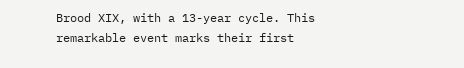Brood XIX, with a 13-year cycle. This remarkable event marks their first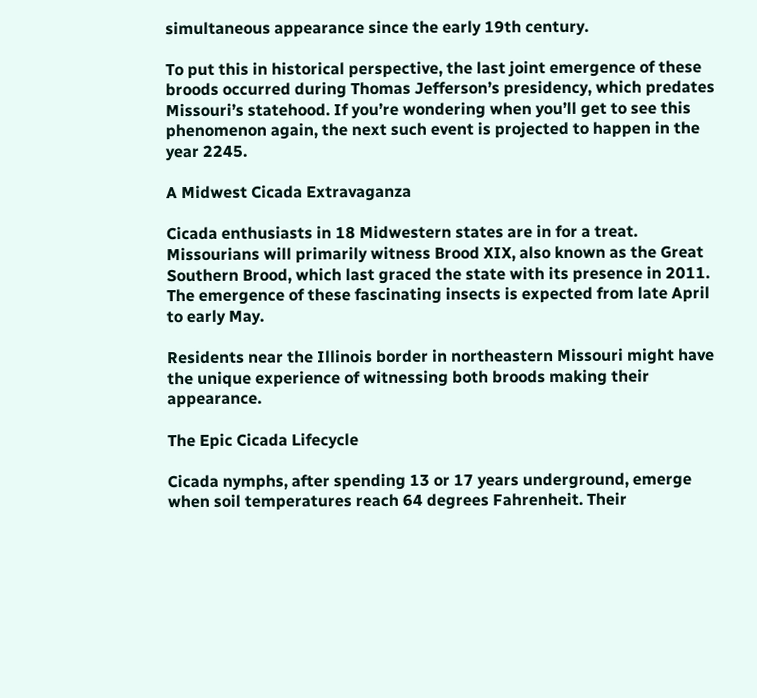simultaneous appearance since the early 19th century.

To put this in historical perspective, the last joint emergence of these broods occurred during Thomas Jefferson’s presidency, which predates Missouri’s statehood. If you’re wondering when you’ll get to see this phenomenon again, the next such event is projected to happen in the year 2245.

A Midwest Cicada Extravaganza

Cicada enthusiasts in 18 Midwestern states are in for a treat. Missourians will primarily witness Brood XIX, also known as the Great Southern Brood, which last graced the state with its presence in 2011. The emergence of these fascinating insects is expected from late April to early May.

Residents near the Illinois border in northeastern Missouri might have the unique experience of witnessing both broods making their appearance.

The Epic Cicada Lifecycle

Cicada nymphs, after spending 13 or 17 years underground, emerge when soil temperatures reach 64 degrees Fahrenheit. Their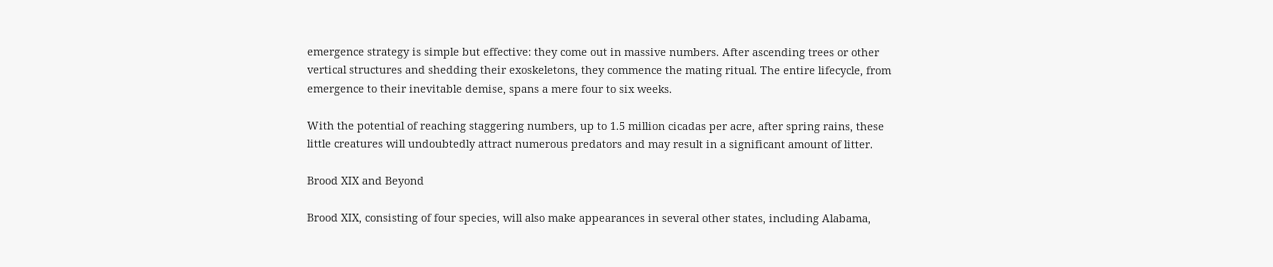emergence strategy is simple but effective: they come out in massive numbers. After ascending trees or other vertical structures and shedding their exoskeletons, they commence the mating ritual. The entire lifecycle, from emergence to their inevitable demise, spans a mere four to six weeks.

With the potential of reaching staggering numbers, up to 1.5 million cicadas per acre, after spring rains, these little creatures will undoubtedly attract numerous predators and may result in a significant amount of litter.

Brood XIX and Beyond

Brood XIX, consisting of four species, will also make appearances in several other states, including Alabama,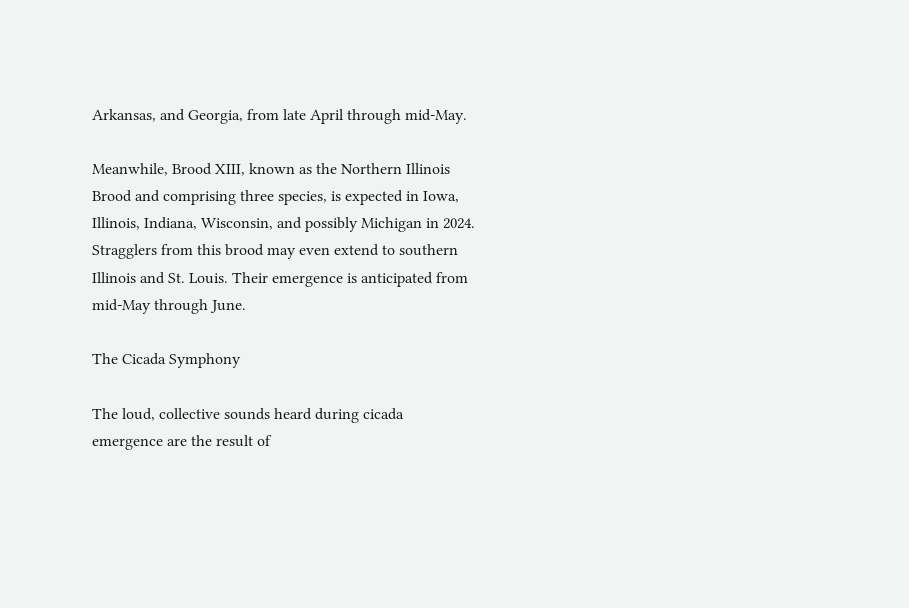Arkansas, and Georgia, from late April through mid-May.

Meanwhile, Brood XIII, known as the Northern Illinois Brood and comprising three species, is expected in Iowa, Illinois, Indiana, Wisconsin, and possibly Michigan in 2024. Stragglers from this brood may even extend to southern Illinois and St. Louis. Their emergence is anticipated from mid-May through June.

The Cicada Symphony

The loud, collective sounds heard during cicada emergence are the result of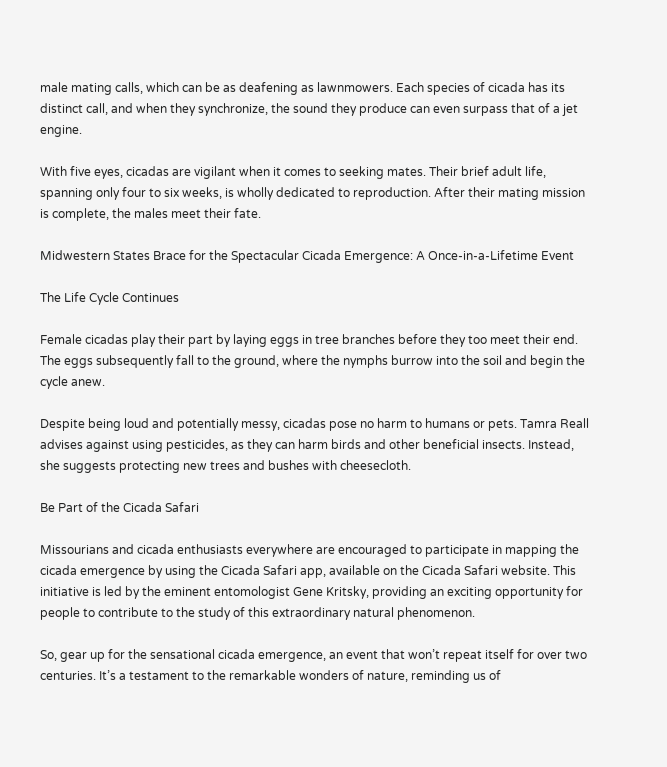male mating calls, which can be as deafening as lawnmowers. Each species of cicada has its distinct call, and when they synchronize, the sound they produce can even surpass that of a jet engine.

With five eyes, cicadas are vigilant when it comes to seeking mates. Their brief adult life, spanning only four to six weeks, is wholly dedicated to reproduction. After their mating mission is complete, the males meet their fate.

Midwestern States Brace for the Spectacular Cicada Emergence: A Once-in-a-Lifetime Event

The Life Cycle Continues

Female cicadas play their part by laying eggs in tree branches before they too meet their end. The eggs subsequently fall to the ground, where the nymphs burrow into the soil and begin the cycle anew.

Despite being loud and potentially messy, cicadas pose no harm to humans or pets. Tamra Reall advises against using pesticides, as they can harm birds and other beneficial insects. Instead, she suggests protecting new trees and bushes with cheesecloth.

Be Part of the Cicada Safari

Missourians and cicada enthusiasts everywhere are encouraged to participate in mapping the cicada emergence by using the Cicada Safari app, available on the Cicada Safari website. This initiative is led by the eminent entomologist Gene Kritsky, providing an exciting opportunity for people to contribute to the study of this extraordinary natural phenomenon.

So, gear up for the sensational cicada emergence, an event that won’t repeat itself for over two centuries. It’s a testament to the remarkable wonders of nature, reminding us of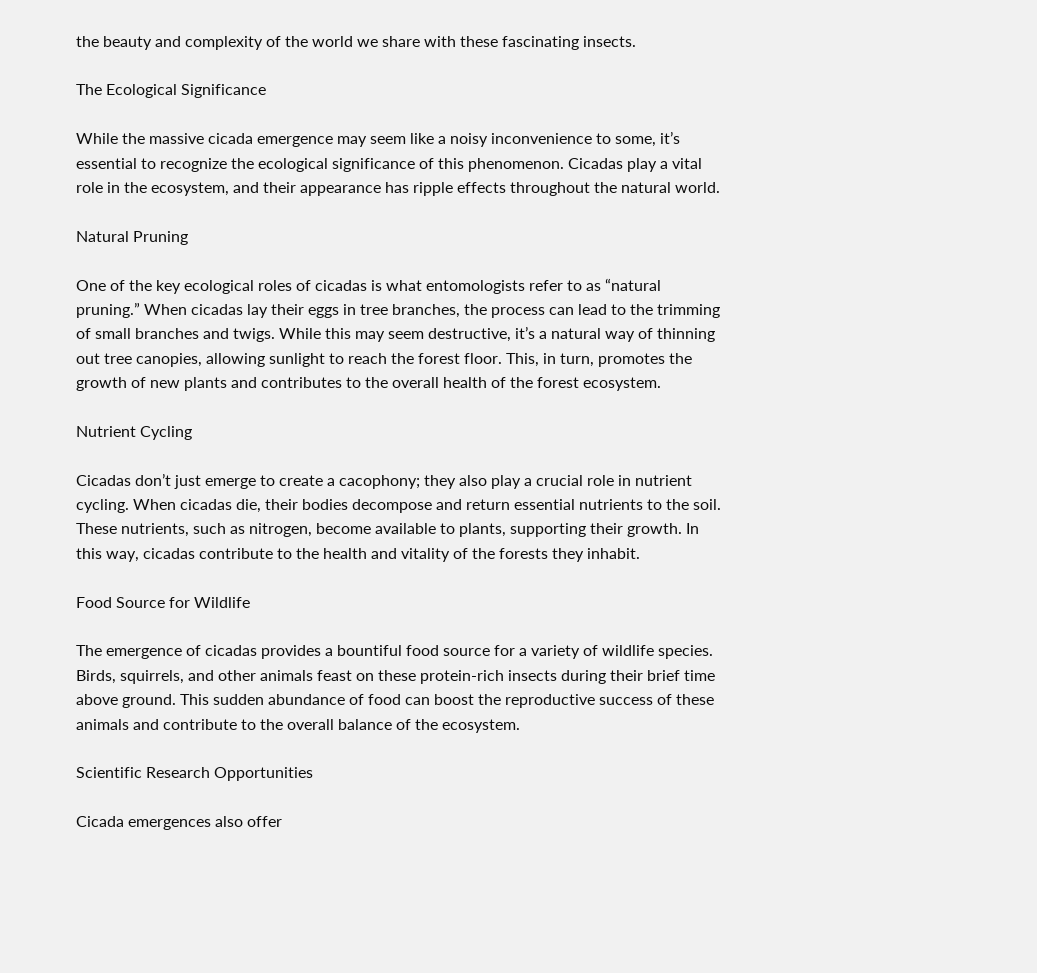the beauty and complexity of the world we share with these fascinating insects.

The Ecological Significance

While the massive cicada emergence may seem like a noisy inconvenience to some, it’s essential to recognize the ecological significance of this phenomenon. Cicadas play a vital role in the ecosystem, and their appearance has ripple effects throughout the natural world.

Natural Pruning

One of the key ecological roles of cicadas is what entomologists refer to as “natural pruning.” When cicadas lay their eggs in tree branches, the process can lead to the trimming of small branches and twigs. While this may seem destructive, it’s a natural way of thinning out tree canopies, allowing sunlight to reach the forest floor. This, in turn, promotes the growth of new plants and contributes to the overall health of the forest ecosystem.

Nutrient Cycling

Cicadas don’t just emerge to create a cacophony; they also play a crucial role in nutrient cycling. When cicadas die, their bodies decompose and return essential nutrients to the soil. These nutrients, such as nitrogen, become available to plants, supporting their growth. In this way, cicadas contribute to the health and vitality of the forests they inhabit.

Food Source for Wildlife

The emergence of cicadas provides a bountiful food source for a variety of wildlife species. Birds, squirrels, and other animals feast on these protein-rich insects during their brief time above ground. This sudden abundance of food can boost the reproductive success of these animals and contribute to the overall balance of the ecosystem.

Scientific Research Opportunities

Cicada emergences also offer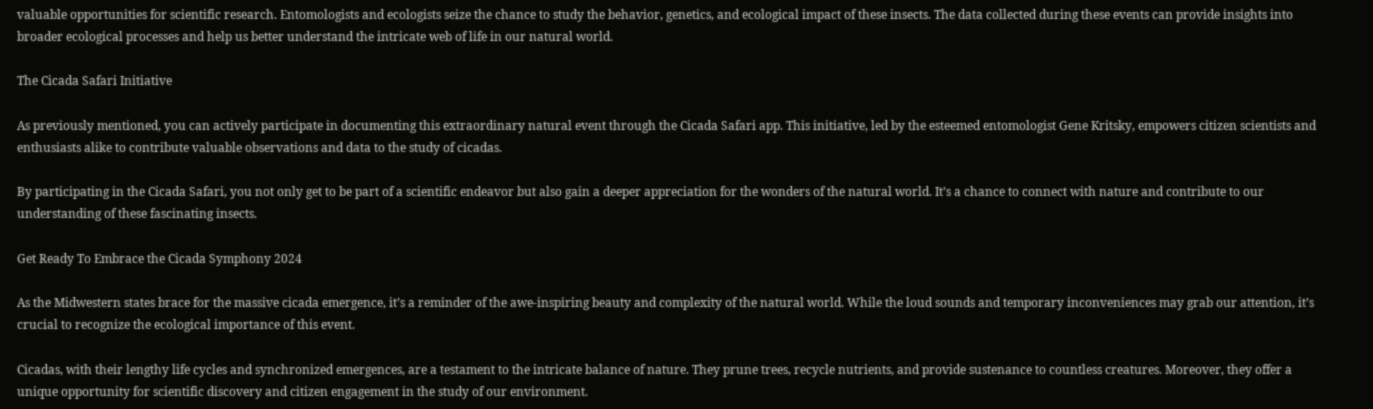valuable opportunities for scientific research. Entomologists and ecologists seize the chance to study the behavior, genetics, and ecological impact of these insects. The data collected during these events can provide insights into broader ecological processes and help us better understand the intricate web of life in our natural world.

The Cicada Safari Initiative

As previously mentioned, you can actively participate in documenting this extraordinary natural event through the Cicada Safari app. This initiative, led by the esteemed entomologist Gene Kritsky, empowers citizen scientists and enthusiasts alike to contribute valuable observations and data to the study of cicadas.

By participating in the Cicada Safari, you not only get to be part of a scientific endeavor but also gain a deeper appreciation for the wonders of the natural world. It’s a chance to connect with nature and contribute to our understanding of these fascinating insects.

Get Ready To Embrace the Cicada Symphony 2024

As the Midwestern states brace for the massive cicada emergence, it’s a reminder of the awe-inspiring beauty and complexity of the natural world. While the loud sounds and temporary inconveniences may grab our attention, it’s crucial to recognize the ecological importance of this event.

Cicadas, with their lengthy life cycles and synchronized emergences, are a testament to the intricate balance of nature. They prune trees, recycle nutrients, and provide sustenance to countless creatures. Moreover, they offer a unique opportunity for scientific discovery and citizen engagement in the study of our environment.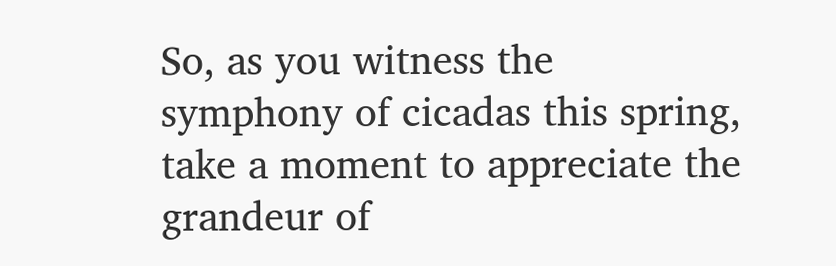So, as you witness the symphony of cicadas this spring, take a moment to appreciate the grandeur of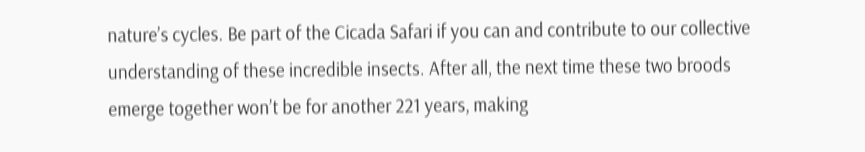nature’s cycles. Be part of the Cicada Safari if you can and contribute to our collective understanding of these incredible insects. After all, the next time these two broods emerge together won’t be for another 221 years, making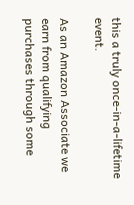this a truly once-in-a-lifetime event.

As an Amazon Associate we earn from qualifying purchases through some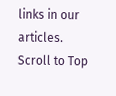links in our articles.
Scroll to Top